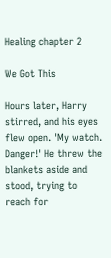Healing chapter 2

We Got This

Hours later, Harry stirred, and his eyes flew open. 'My watch. Danger!' He threw the blankets aside and stood, trying to reach for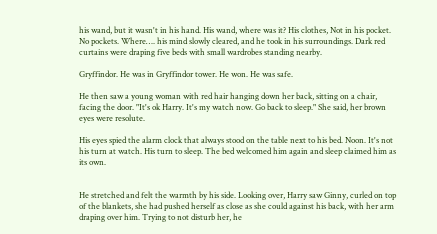his wand, but it wasn't in his hand. His wand, where was it? His clothes, Not in his pocket. No pockets. Where…. his mind slowly cleared, and he took in his surroundings. Dark red curtains were draping five beds with small wardrobes standing nearby.

Gryffindor. He was in Gryffindor tower. He won. He was safe.

He then saw a young woman with red hair hanging down her back, sitting on a chair, facing the door. "It's ok Harry. It's my watch now. Go back to sleep." She said, her brown eyes were resolute.

His eyes spied the alarm clock that always stood on the table next to his bed. Noon. It's not his turn at watch. His turn to sleep. The bed welcomed him again and sleep claimed him as its own.


He stretched and felt the warmth by his side. Looking over, Harry saw Ginny, curled on top of the blankets, she had pushed herself as close as she could against his back, with her arm draping over him. Trying to not disturb her, he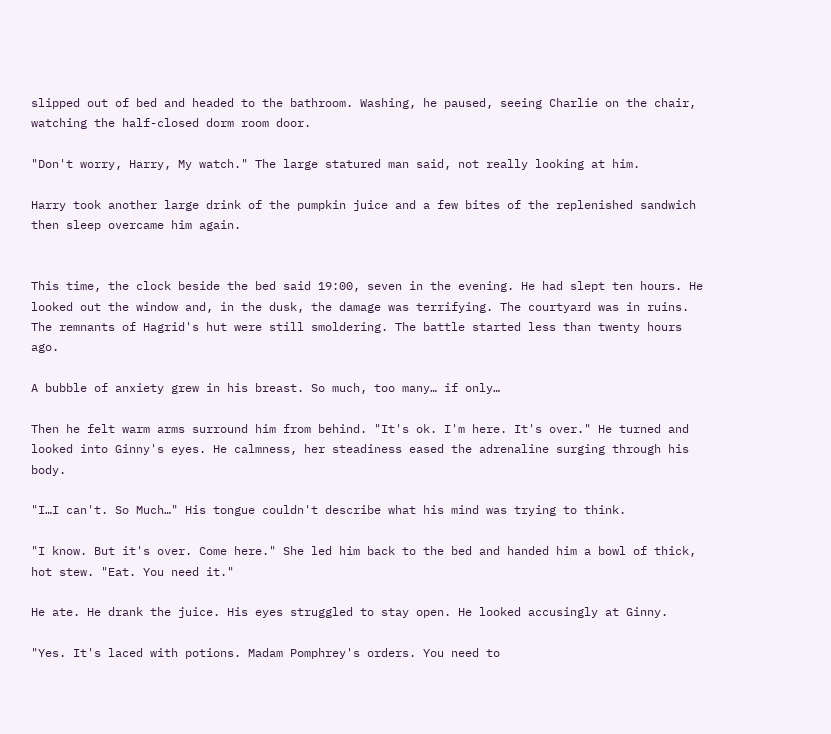slipped out of bed and headed to the bathroom. Washing, he paused, seeing Charlie on the chair, watching the half-closed dorm room door.

"Don't worry, Harry, My watch." The large statured man said, not really looking at him.

Harry took another large drink of the pumpkin juice and a few bites of the replenished sandwich then sleep overcame him again.


This time, the clock beside the bed said 19:00, seven in the evening. He had slept ten hours. He looked out the window and, in the dusk, the damage was terrifying. The courtyard was in ruins. The remnants of Hagrid's hut were still smoldering. The battle started less than twenty hours ago.

A bubble of anxiety grew in his breast. So much, too many… if only…

Then he felt warm arms surround him from behind. "It's ok. I'm here. It's over." He turned and looked into Ginny's eyes. He calmness, her steadiness eased the adrenaline surging through his body.

"I…I can't. So Much…" His tongue couldn't describe what his mind was trying to think.

"I know. But it's over. Come here." She led him back to the bed and handed him a bowl of thick, hot stew. "Eat. You need it."

He ate. He drank the juice. His eyes struggled to stay open. He looked accusingly at Ginny.

"Yes. It's laced with potions. Madam Pomphrey's orders. You need to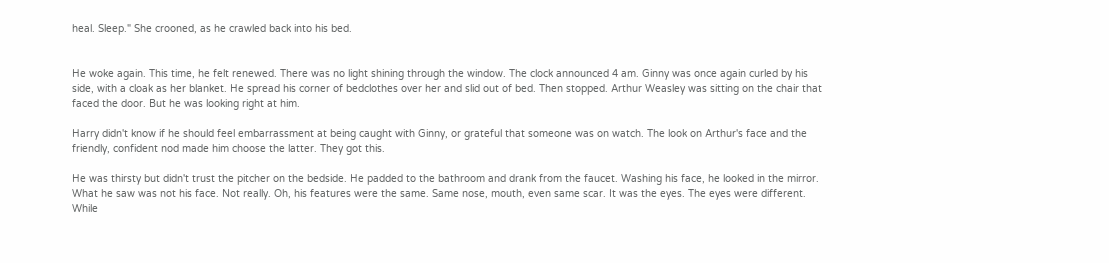heal. Sleep." She crooned, as he crawled back into his bed.


He woke again. This time, he felt renewed. There was no light shining through the window. The clock announced 4 am. Ginny was once again curled by his side, with a cloak as her blanket. He spread his corner of bedclothes over her and slid out of bed. Then stopped. Arthur Weasley was sitting on the chair that faced the door. But he was looking right at him.

Harry didn't know if he should feel embarrassment at being caught with Ginny, or grateful that someone was on watch. The look on Arthur's face and the friendly, confident nod made him choose the latter. They got this.

He was thirsty but didn't trust the pitcher on the bedside. He padded to the bathroom and drank from the faucet. Washing his face, he looked in the mirror. What he saw was not his face. Not really. Oh, his features were the same. Same nose, mouth, even same scar. It was the eyes. The eyes were different. While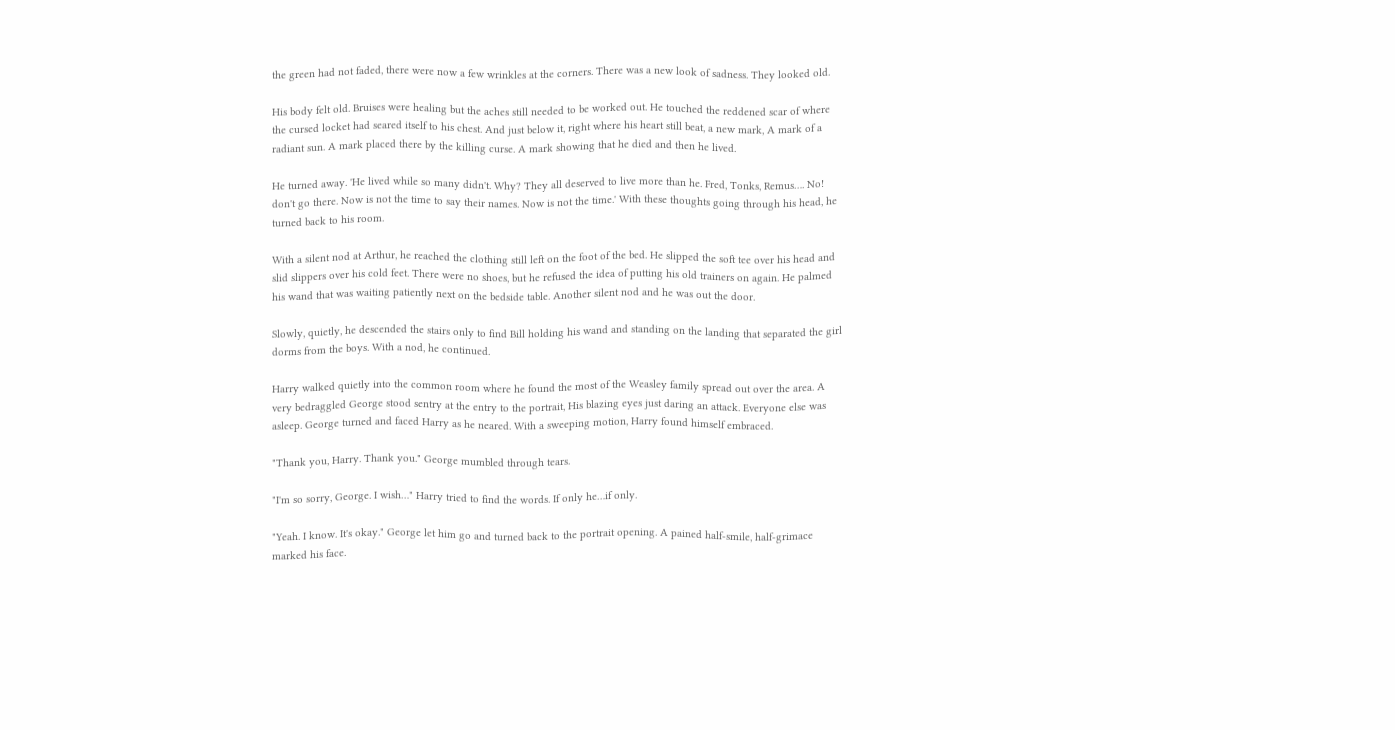the green had not faded, there were now a few wrinkles at the corners. There was a new look of sadness. They looked old.

His body felt old. Bruises were healing but the aches still needed to be worked out. He touched the reddened scar of where the cursed locket had seared itself to his chest. And just below it, right where his heart still beat, a new mark, A mark of a radiant sun. A mark placed there by the killing curse. A mark showing that he died and then he lived.

He turned away. 'He lived while so many didn't. Why? They all deserved to live more than he. Fred, Tonks, Remus…. No! don't go there. Now is not the time to say their names. Now is not the time.' With these thoughts going through his head, he turned back to his room.

With a silent nod at Arthur, he reached the clothing still left on the foot of the bed. He slipped the soft tee over his head and slid slippers over his cold feet. There were no shoes, but he refused the idea of putting his old trainers on again. He palmed his wand that was waiting patiently next on the bedside table. Another silent nod and he was out the door.

Slowly, quietly, he descended the stairs only to find Bill holding his wand and standing on the landing that separated the girl dorms from the boys. With a nod, he continued.

Harry walked quietly into the common room where he found the most of the Weasley family spread out over the area. A very bedraggled George stood sentry at the entry to the portrait, His blazing eyes just daring an attack. Everyone else was asleep. George turned and faced Harry as he neared. With a sweeping motion, Harry found himself embraced.

"Thank you, Harry. Thank you." George mumbled through tears.

"I'm so sorry, George. I wish…" Harry tried to find the words. If only he…if only.

"Yeah. I know. It's okay." George let him go and turned back to the portrait opening. A pained half-smile, half-grimace marked his face.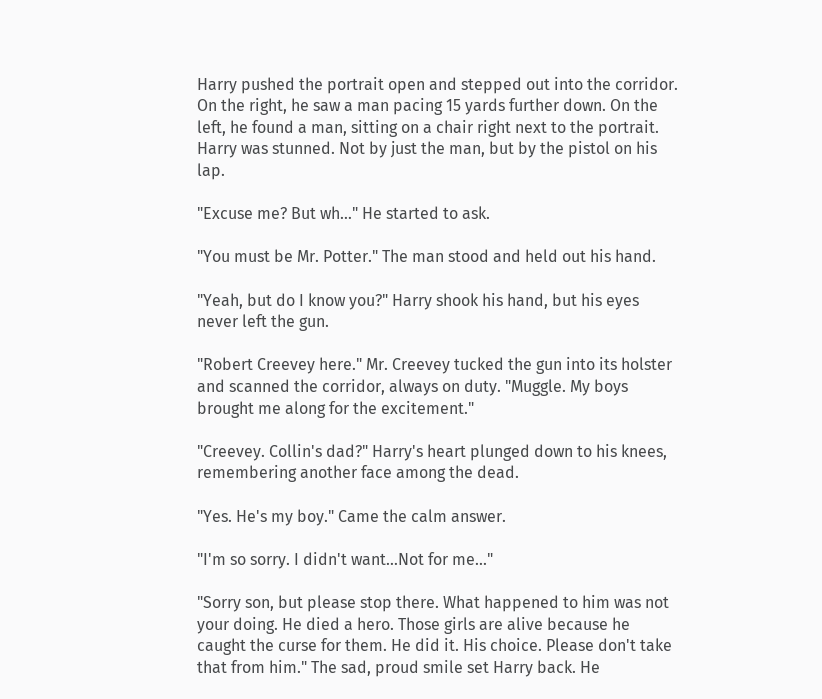Harry pushed the portrait open and stepped out into the corridor. On the right, he saw a man pacing 15 yards further down. On the left, he found a man, sitting on a chair right next to the portrait. Harry was stunned. Not by just the man, but by the pistol on his lap.

"Excuse me? But wh…" He started to ask.

"You must be Mr. Potter." The man stood and held out his hand.

"Yeah, but do I know you?" Harry shook his hand, but his eyes never left the gun.

"Robert Creevey here." Mr. Creevey tucked the gun into its holster and scanned the corridor, always on duty. "Muggle. My boys brought me along for the excitement."

"Creevey. Collin's dad?" Harry's heart plunged down to his knees, remembering another face among the dead.

"Yes. He's my boy." Came the calm answer.

"I'm so sorry. I didn't want…Not for me..."

"Sorry son, but please stop there. What happened to him was not your doing. He died a hero. Those girls are alive because he caught the curse for them. He did it. His choice. Please don't take that from him." The sad, proud smile set Harry back. He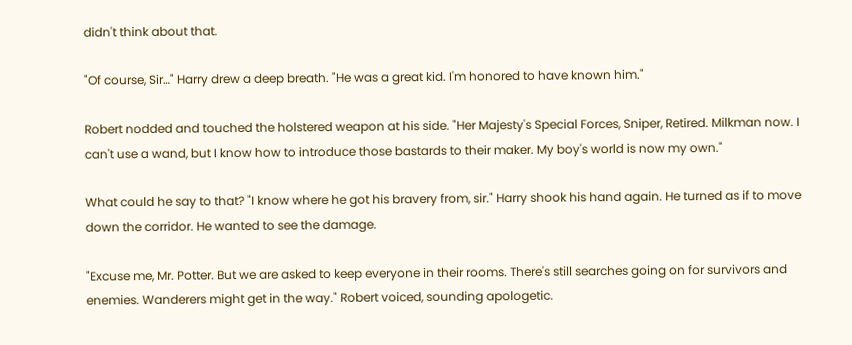didn't think about that.

"Of course, Sir…" Harry drew a deep breath. "He was a great kid. I'm honored to have known him."

Robert nodded and touched the holstered weapon at his side. "Her Majesty's Special Forces, Sniper, Retired. Milkman now. I can't use a wand, but I know how to introduce those bastards to their maker. My boy's world is now my own."

What could he say to that? "I know where he got his bravery from, sir." Harry shook his hand again. He turned as if to move down the corridor. He wanted to see the damage.

"Excuse me, Mr. Potter. But we are asked to keep everyone in their rooms. There's still searches going on for survivors and enemies. Wanderers might get in the way." Robert voiced, sounding apologetic.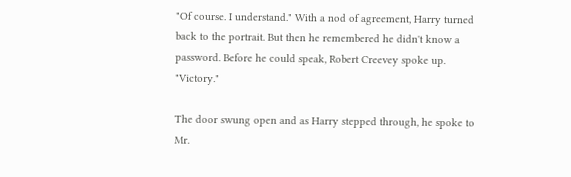"Of course. I understand." With a nod of agreement, Harry turned back to the portrait. But then he remembered he didn't know a password. Before he could speak, Robert Creevey spoke up. "Victory."

The door swung open and as Harry stepped through, he spoke to Mr.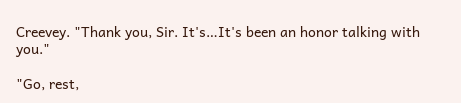Creevey. "Thank you, Sir. It's…It's been an honor talking with you."

"Go, rest,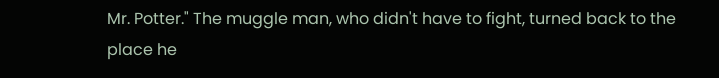Mr. Potter." The muggle man, who didn't have to fight, turned back to the place he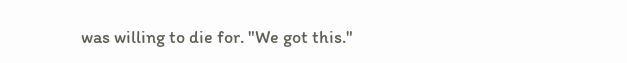was willing to die for. "We got this."